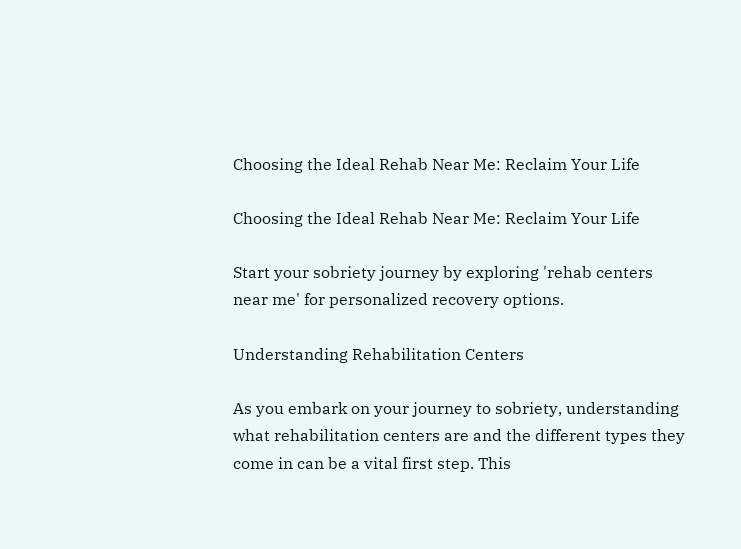Choosing the Ideal Rehab Near Me: Reclaim Your Life

Choosing the Ideal Rehab Near Me: Reclaim Your Life

Start your sobriety journey by exploring 'rehab centers near me' for personalized recovery options.

Understanding Rehabilitation Centers

As you embark on your journey to sobriety, understanding what rehabilitation centers are and the different types they come in can be a vital first step. This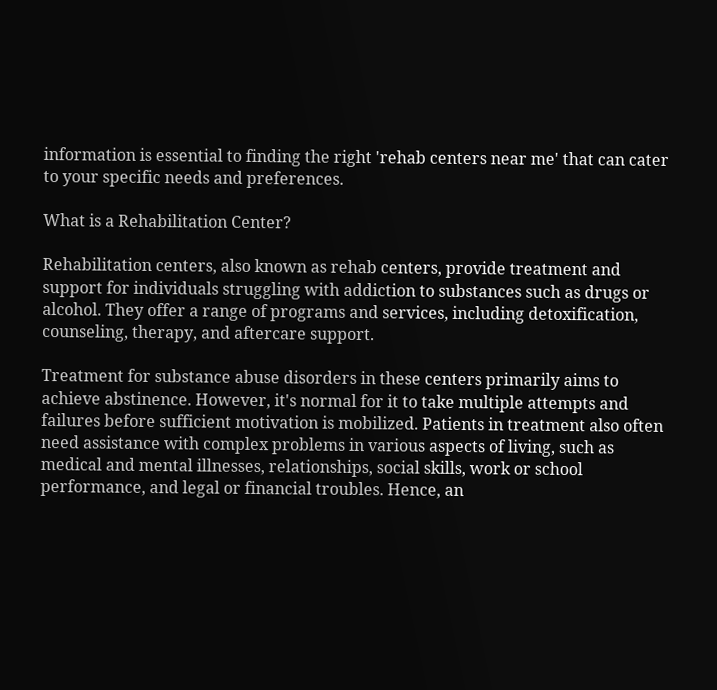information is essential to finding the right 'rehab centers near me' that can cater to your specific needs and preferences.

What is a Rehabilitation Center?

Rehabilitation centers, also known as rehab centers, provide treatment and support for individuals struggling with addiction to substances such as drugs or alcohol. They offer a range of programs and services, including detoxification, counseling, therapy, and aftercare support.

Treatment for substance abuse disorders in these centers primarily aims to achieve abstinence. However, it's normal for it to take multiple attempts and failures before sufficient motivation is mobilized. Patients in treatment also often need assistance with complex problems in various aspects of living, such as medical and mental illnesses, relationships, social skills, work or school performance, and legal or financial troubles. Hence, an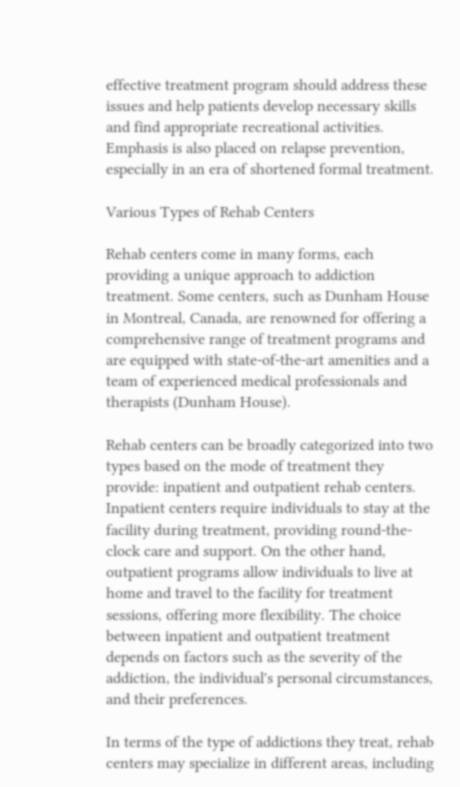effective treatment program should address these issues and help patients develop necessary skills and find appropriate recreational activities. Emphasis is also placed on relapse prevention, especially in an era of shortened formal treatment.

Various Types of Rehab Centers

Rehab centers come in many forms, each providing a unique approach to addiction treatment. Some centers, such as Dunham House in Montreal, Canada, are renowned for offering a comprehensive range of treatment programs and are equipped with state-of-the-art amenities and a team of experienced medical professionals and therapists (Dunham House).

Rehab centers can be broadly categorized into two types based on the mode of treatment they provide: inpatient and outpatient rehab centers. Inpatient centers require individuals to stay at the facility during treatment, providing round-the-clock care and support. On the other hand, outpatient programs allow individuals to live at home and travel to the facility for treatment sessions, offering more flexibility. The choice between inpatient and outpatient treatment depends on factors such as the severity of the addiction, the individual's personal circumstances, and their preferences.

In terms of the type of addictions they treat, rehab centers may specialize in different areas, including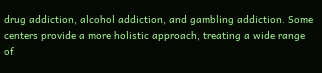drug addiction, alcohol addiction, and gambling addiction. Some centers provide a more holistic approach, treating a wide range of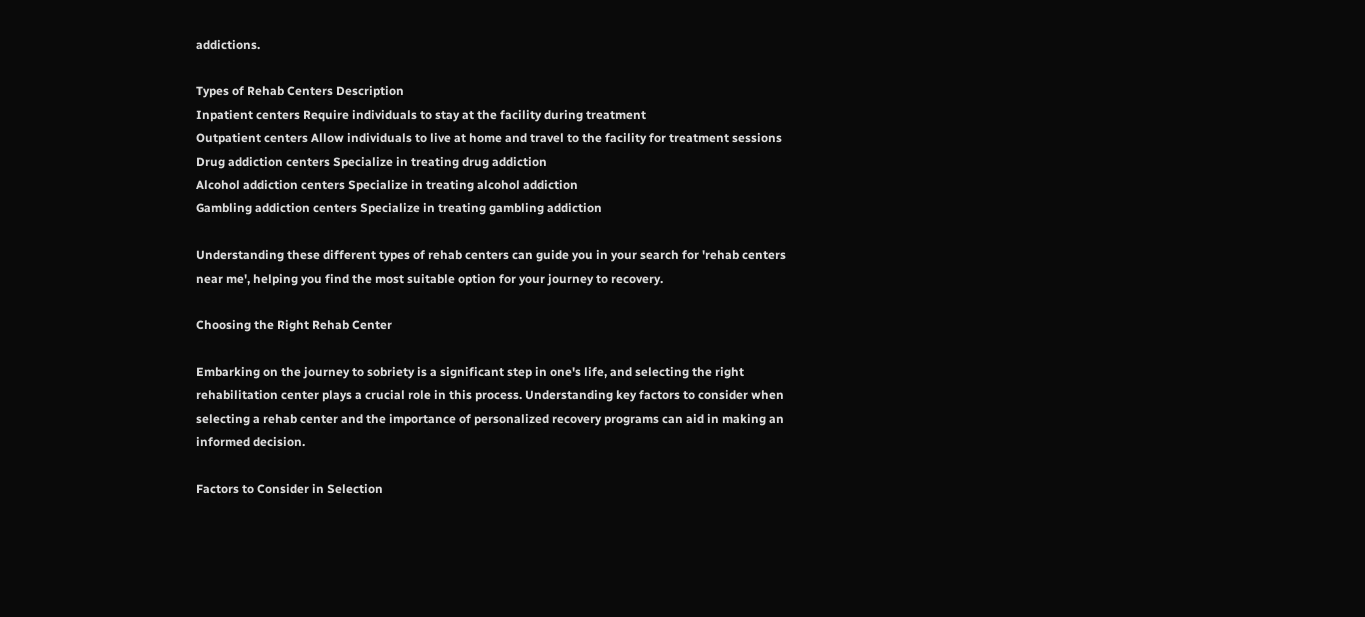addictions.

Types of Rehab Centers Description
Inpatient centers Require individuals to stay at the facility during treatment
Outpatient centers Allow individuals to live at home and travel to the facility for treatment sessions
Drug addiction centers Specialize in treating drug addiction
Alcohol addiction centers Specialize in treating alcohol addiction
Gambling addiction centers Specialize in treating gambling addiction

Understanding these different types of rehab centers can guide you in your search for 'rehab centers near me', helping you find the most suitable option for your journey to recovery.

Choosing the Right Rehab Center

Embarking on the journey to sobriety is a significant step in one's life, and selecting the right rehabilitation center plays a crucial role in this process. Understanding key factors to consider when selecting a rehab center and the importance of personalized recovery programs can aid in making an informed decision.

Factors to Consider in Selection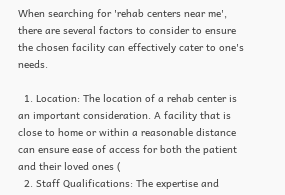When searching for 'rehab centers near me', there are several factors to consider to ensure the chosen facility can effectively cater to one's needs.

  1. Location: The location of a rehab center is an important consideration. A facility that is close to home or within a reasonable distance can ensure ease of access for both the patient and their loved ones (
  2. Staff Qualifications: The expertise and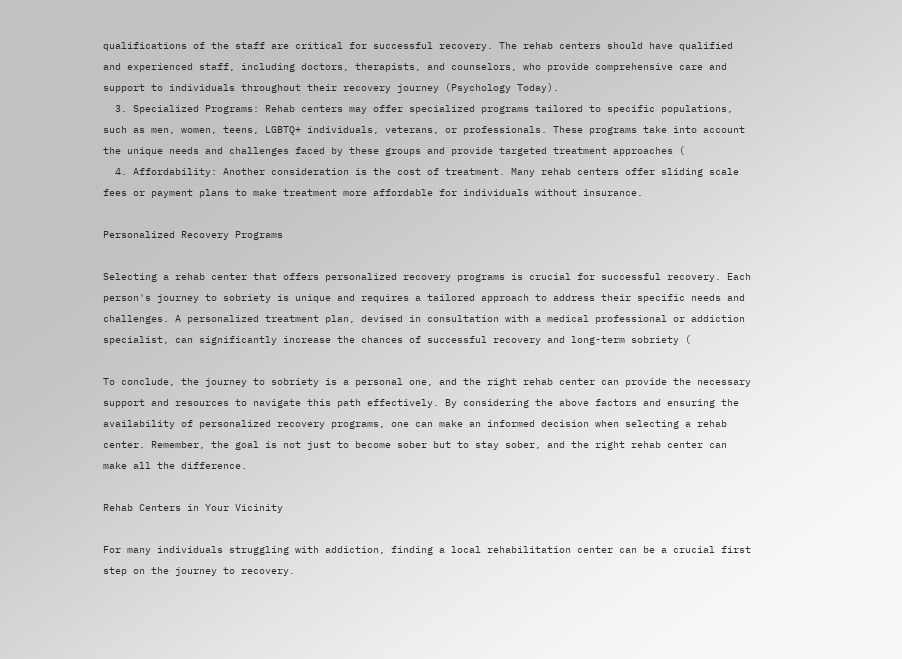qualifications of the staff are critical for successful recovery. The rehab centers should have qualified and experienced staff, including doctors, therapists, and counselors, who provide comprehensive care and support to individuals throughout their recovery journey (Psychology Today).
  3. Specialized Programs: Rehab centers may offer specialized programs tailored to specific populations, such as men, women, teens, LGBTQ+ individuals, veterans, or professionals. These programs take into account the unique needs and challenges faced by these groups and provide targeted treatment approaches (
  4. Affordability: Another consideration is the cost of treatment. Many rehab centers offer sliding scale fees or payment plans to make treatment more affordable for individuals without insurance.

Personalized Recovery Programs

Selecting a rehab center that offers personalized recovery programs is crucial for successful recovery. Each person's journey to sobriety is unique and requires a tailored approach to address their specific needs and challenges. A personalized treatment plan, devised in consultation with a medical professional or addiction specialist, can significantly increase the chances of successful recovery and long-term sobriety (

To conclude, the journey to sobriety is a personal one, and the right rehab center can provide the necessary support and resources to navigate this path effectively. By considering the above factors and ensuring the availability of personalized recovery programs, one can make an informed decision when selecting a rehab center. Remember, the goal is not just to become sober but to stay sober, and the right rehab center can make all the difference.

Rehab Centers in Your Vicinity

For many individuals struggling with addiction, finding a local rehabilitation center can be a crucial first step on the journey to recovery.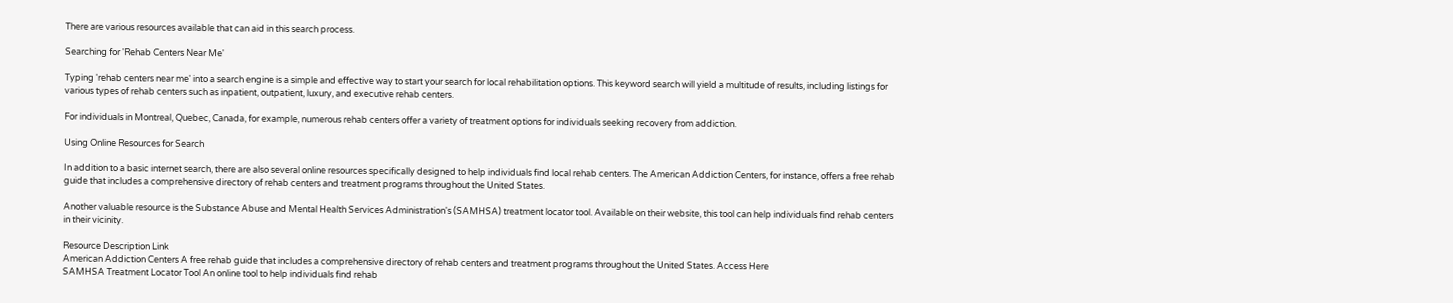There are various resources available that can aid in this search process.

Searching for 'Rehab Centers Near Me'

Typing 'rehab centers near me' into a search engine is a simple and effective way to start your search for local rehabilitation options. This keyword search will yield a multitude of results, including listings for various types of rehab centers such as inpatient, outpatient, luxury, and executive rehab centers.

For individuals in Montreal, Quebec, Canada, for example, numerous rehab centers offer a variety of treatment options for individuals seeking recovery from addiction.

Using Online Resources for Search

In addition to a basic internet search, there are also several online resources specifically designed to help individuals find local rehab centers. The American Addiction Centers, for instance, offers a free rehab guide that includes a comprehensive directory of rehab centers and treatment programs throughout the United States.

Another valuable resource is the Substance Abuse and Mental Health Services Administration's (SAMHSA) treatment locator tool. Available on their website, this tool can help individuals find rehab centers in their vicinity.

Resource Description Link
American Addiction Centers A free rehab guide that includes a comprehensive directory of rehab centers and treatment programs throughout the United States. Access Here
SAMHSA Treatment Locator Tool An online tool to help individuals find rehab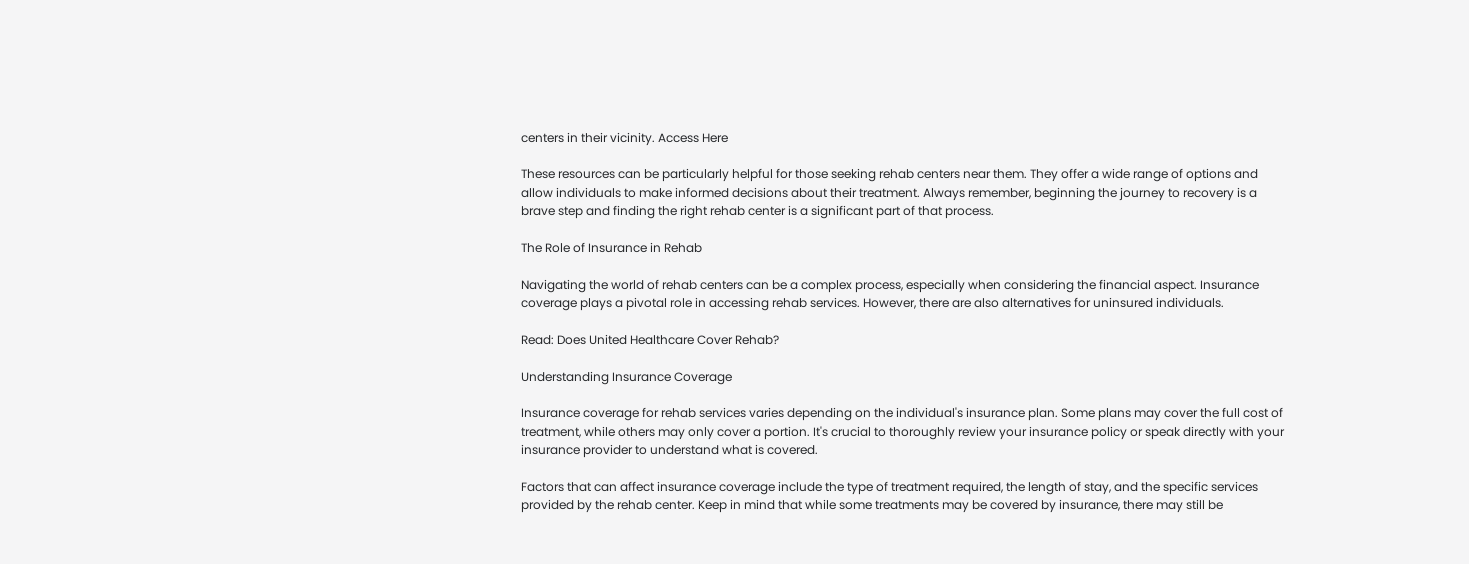centers in their vicinity. Access Here

These resources can be particularly helpful for those seeking rehab centers near them. They offer a wide range of options and allow individuals to make informed decisions about their treatment. Always remember, beginning the journey to recovery is a brave step and finding the right rehab center is a significant part of that process.

The Role of Insurance in Rehab

Navigating the world of rehab centers can be a complex process, especially when considering the financial aspect. Insurance coverage plays a pivotal role in accessing rehab services. However, there are also alternatives for uninsured individuals.

Read: Does United Healthcare Cover Rehab?

Understanding Insurance Coverage

Insurance coverage for rehab services varies depending on the individual's insurance plan. Some plans may cover the full cost of treatment, while others may only cover a portion. It's crucial to thoroughly review your insurance policy or speak directly with your insurance provider to understand what is covered.

Factors that can affect insurance coverage include the type of treatment required, the length of stay, and the specific services provided by the rehab center. Keep in mind that while some treatments may be covered by insurance, there may still be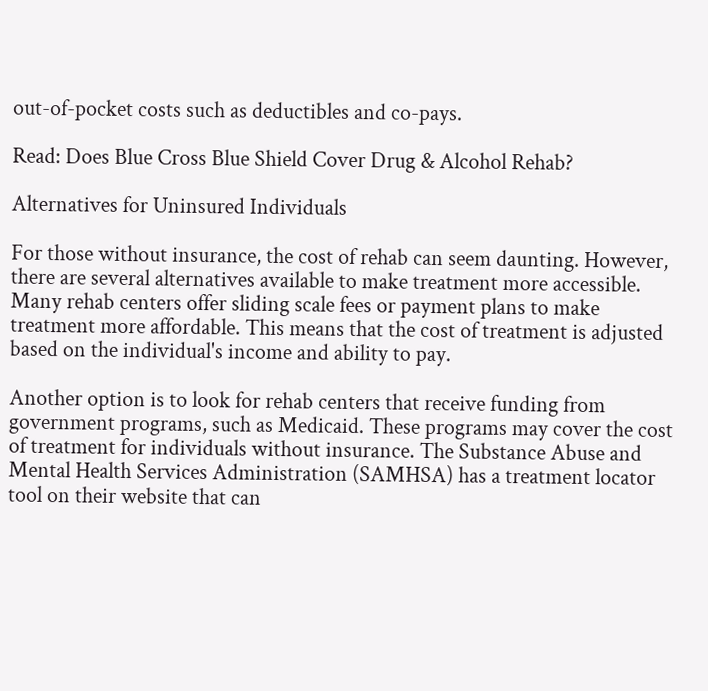out-of-pocket costs such as deductibles and co-pays.

Read: Does Blue Cross Blue Shield Cover Drug & Alcohol Rehab?

Alternatives for Uninsured Individuals

For those without insurance, the cost of rehab can seem daunting. However, there are several alternatives available to make treatment more accessible. Many rehab centers offer sliding scale fees or payment plans to make treatment more affordable. This means that the cost of treatment is adjusted based on the individual's income and ability to pay.

Another option is to look for rehab centers that receive funding from government programs, such as Medicaid. These programs may cover the cost of treatment for individuals without insurance. The Substance Abuse and Mental Health Services Administration (SAMHSA) has a treatment locator tool on their website that can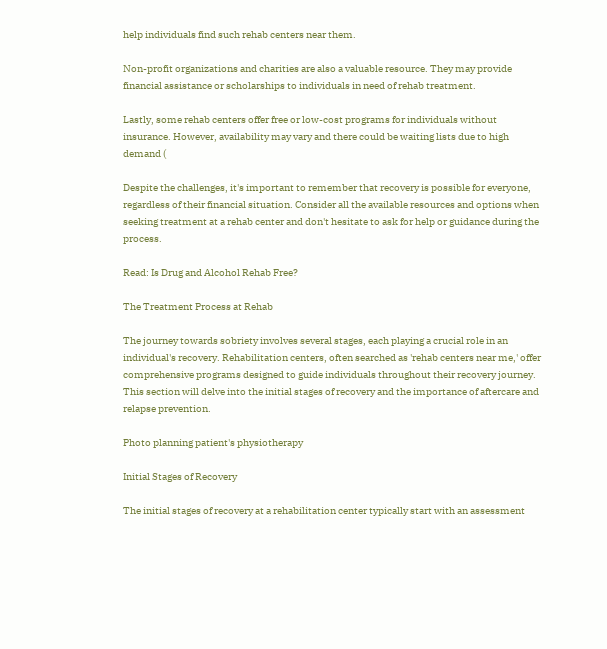help individuals find such rehab centers near them.

Non-profit organizations and charities are also a valuable resource. They may provide financial assistance or scholarships to individuals in need of rehab treatment.

Lastly, some rehab centers offer free or low-cost programs for individuals without insurance. However, availability may vary and there could be waiting lists due to high demand (

Despite the challenges, it's important to remember that recovery is possible for everyone, regardless of their financial situation. Consider all the available resources and options when seeking treatment at a rehab center and don't hesitate to ask for help or guidance during the process.

Read: Is Drug and Alcohol Rehab Free?

The Treatment Process at Rehab

The journey towards sobriety involves several stages, each playing a crucial role in an individual's recovery. Rehabilitation centers, often searched as 'rehab centers near me,' offer comprehensive programs designed to guide individuals throughout their recovery journey. This section will delve into the initial stages of recovery and the importance of aftercare and relapse prevention.

Photo planning patient's physiotherapy

Initial Stages of Recovery

The initial stages of recovery at a rehabilitation center typically start with an assessment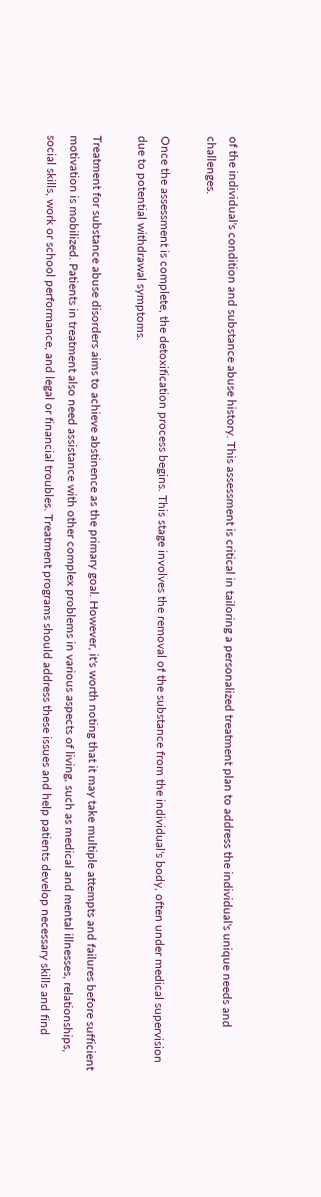of the individual's condition and substance abuse history. This assessment is critical in tailoring a personalized treatment plan to address the individual's unique needs and challenges.

Once the assessment is complete, the detoxification process begins. This stage involves the removal of the substance from the individual's body, often under medical supervision due to potential withdrawal symptoms.

Treatment for substance abuse disorders aims to achieve abstinence as the primary goal. However, it's worth noting that it may take multiple attempts and failures before sufficient motivation is mobilized. Patients in treatment also need assistance with other complex problems in various aspects of living, such as medical and mental illnesses, relationships, social skills, work or school performance, and legal or financial troubles. Treatment programs should address these issues and help patients develop necessary skills and find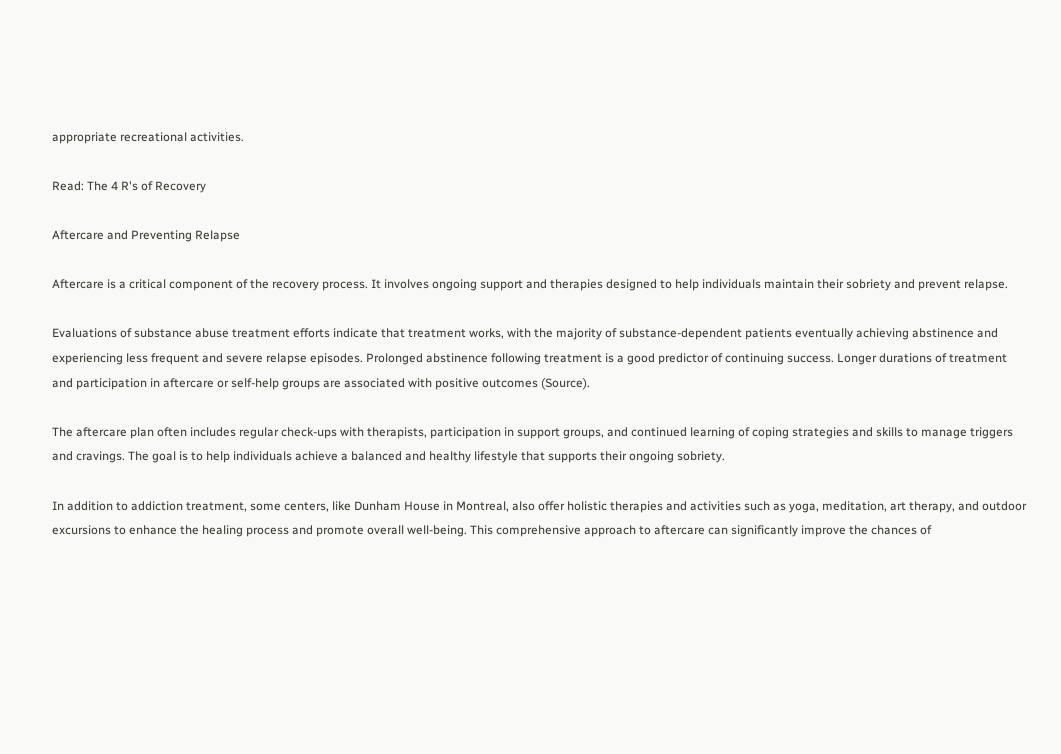appropriate recreational activities.

Read: The 4 R's of Recovery

Aftercare and Preventing Relapse

Aftercare is a critical component of the recovery process. It involves ongoing support and therapies designed to help individuals maintain their sobriety and prevent relapse.

Evaluations of substance abuse treatment efforts indicate that treatment works, with the majority of substance-dependent patients eventually achieving abstinence and experiencing less frequent and severe relapse episodes. Prolonged abstinence following treatment is a good predictor of continuing success. Longer durations of treatment and participation in aftercare or self-help groups are associated with positive outcomes (Source).

The aftercare plan often includes regular check-ups with therapists, participation in support groups, and continued learning of coping strategies and skills to manage triggers and cravings. The goal is to help individuals achieve a balanced and healthy lifestyle that supports their ongoing sobriety.

In addition to addiction treatment, some centers, like Dunham House in Montreal, also offer holistic therapies and activities such as yoga, meditation, art therapy, and outdoor excursions to enhance the healing process and promote overall well-being. This comprehensive approach to aftercare can significantly improve the chances of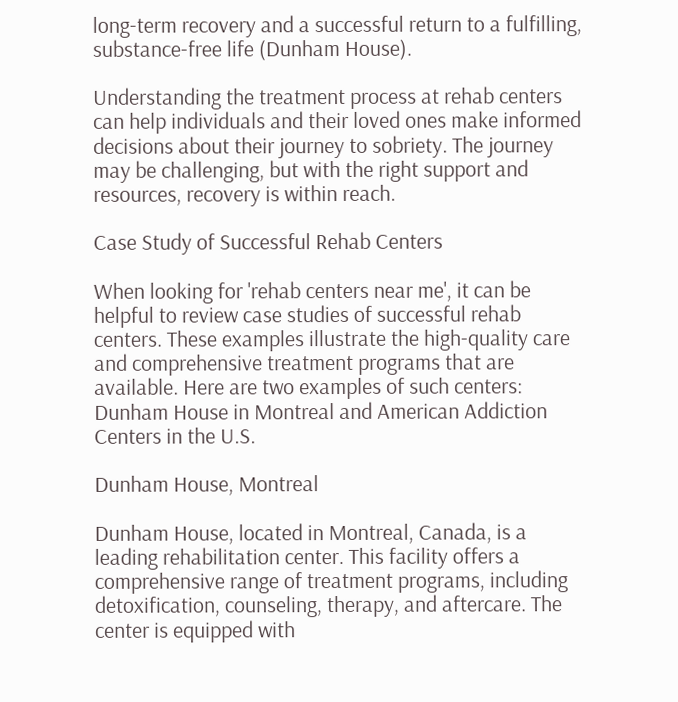long-term recovery and a successful return to a fulfilling, substance-free life (Dunham House).

Understanding the treatment process at rehab centers can help individuals and their loved ones make informed decisions about their journey to sobriety. The journey may be challenging, but with the right support and resources, recovery is within reach.

Case Study of Successful Rehab Centers

When looking for 'rehab centers near me', it can be helpful to review case studies of successful rehab centers. These examples illustrate the high-quality care and comprehensive treatment programs that are available. Here are two examples of such centers: Dunham House in Montreal and American Addiction Centers in the U.S.

Dunham House, Montreal

Dunham House, located in Montreal, Canada, is a leading rehabilitation center. This facility offers a comprehensive range of treatment programs, including detoxification, counseling, therapy, and aftercare. The center is equipped with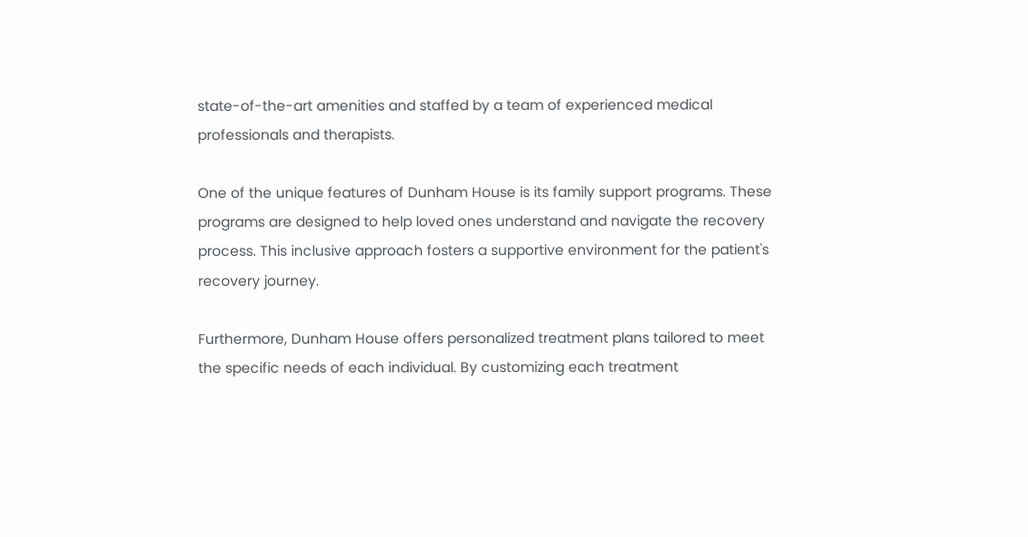state-of-the-art amenities and staffed by a team of experienced medical professionals and therapists.

One of the unique features of Dunham House is its family support programs. These programs are designed to help loved ones understand and navigate the recovery process. This inclusive approach fosters a supportive environment for the patient's recovery journey.

Furthermore, Dunham House offers personalized treatment plans tailored to meet the specific needs of each individual. By customizing each treatment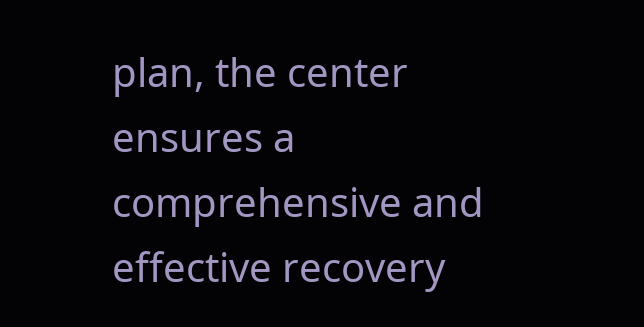plan, the center ensures a comprehensive and effective recovery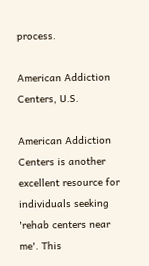process.

American Addiction Centers, U.S.

American Addiction Centers is another excellent resource for individuals seeking 'rehab centers near me'. This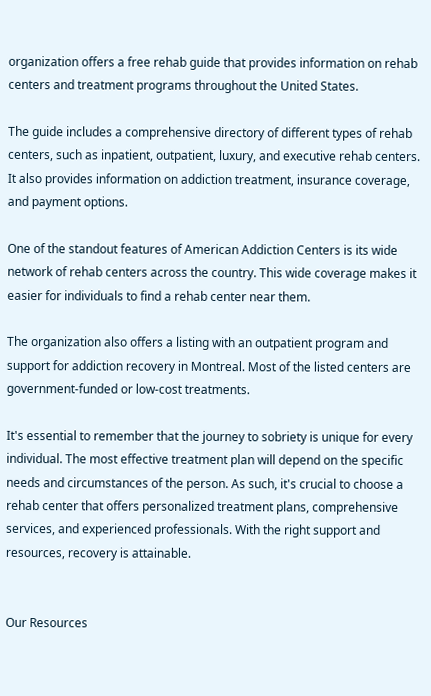organization offers a free rehab guide that provides information on rehab centers and treatment programs throughout the United States.

The guide includes a comprehensive directory of different types of rehab centers, such as inpatient, outpatient, luxury, and executive rehab centers. It also provides information on addiction treatment, insurance coverage, and payment options.

One of the standout features of American Addiction Centers is its wide network of rehab centers across the country. This wide coverage makes it easier for individuals to find a rehab center near them.

The organization also offers a listing with an outpatient program and support for addiction recovery in Montreal. Most of the listed centers are government-funded or low-cost treatments.

It's essential to remember that the journey to sobriety is unique for every individual. The most effective treatment plan will depend on the specific needs and circumstances of the person. As such, it's crucial to choose a rehab center that offers personalized treatment plans, comprehensive services, and experienced professionals. With the right support and resources, recovery is attainable.


Our Resources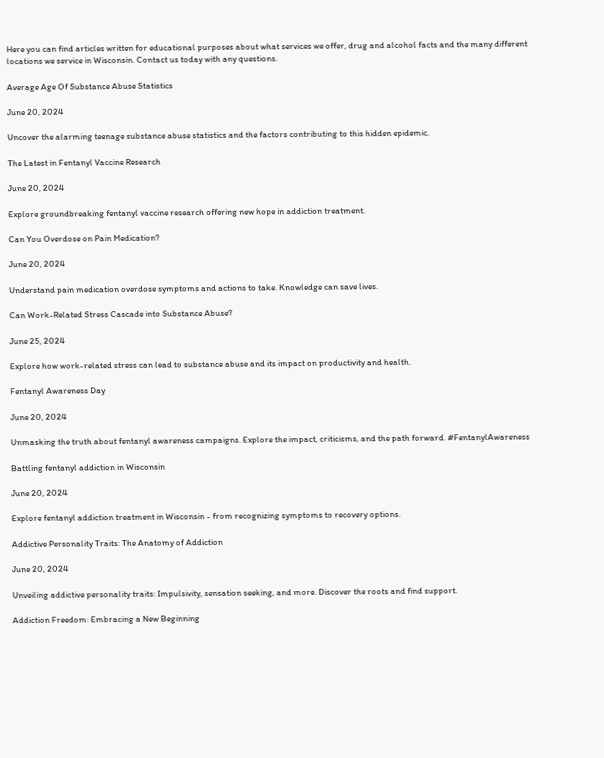Here you can find articles written for educational purposes about what services we offer, drug and alcohol facts and the many different locations we service in Wisconsin. Contact us today with any questions.

Average Age Of Substance Abuse Statistics

June 20, 2024

Uncover the alarming teenage substance abuse statistics and the factors contributing to this hidden epidemic.

The Latest in Fentanyl Vaccine Research

June 20, 2024

Explore groundbreaking fentanyl vaccine research offering new hope in addiction treatment.

Can You Overdose on Pain Medication?

June 20, 2024

Understand pain medication overdose symptoms and actions to take. Knowledge can save lives.

Can Work-Related Stress Cascade into Substance Abuse?

June 25, 2024

Explore how work-related stress can lead to substance abuse and its impact on productivity and health.

Fentanyl Awareness Day

June 20, 2024

Unmasking the truth about fentanyl awareness campaigns. Explore the impact, criticisms, and the path forward. #FentanylAwareness

Battling fentanyl addiction in Wisconsin

June 20, 2024

Explore fentanyl addiction treatment in Wisconsin - from recognizing symptoms to recovery options.

Addictive Personality Traits: The Anatomy of Addiction

June 20, 2024

Unveiling addictive personality traits: Impulsivity, sensation seeking, and more. Discover the roots and find support.

Addiction Freedom: Embracing a New Beginning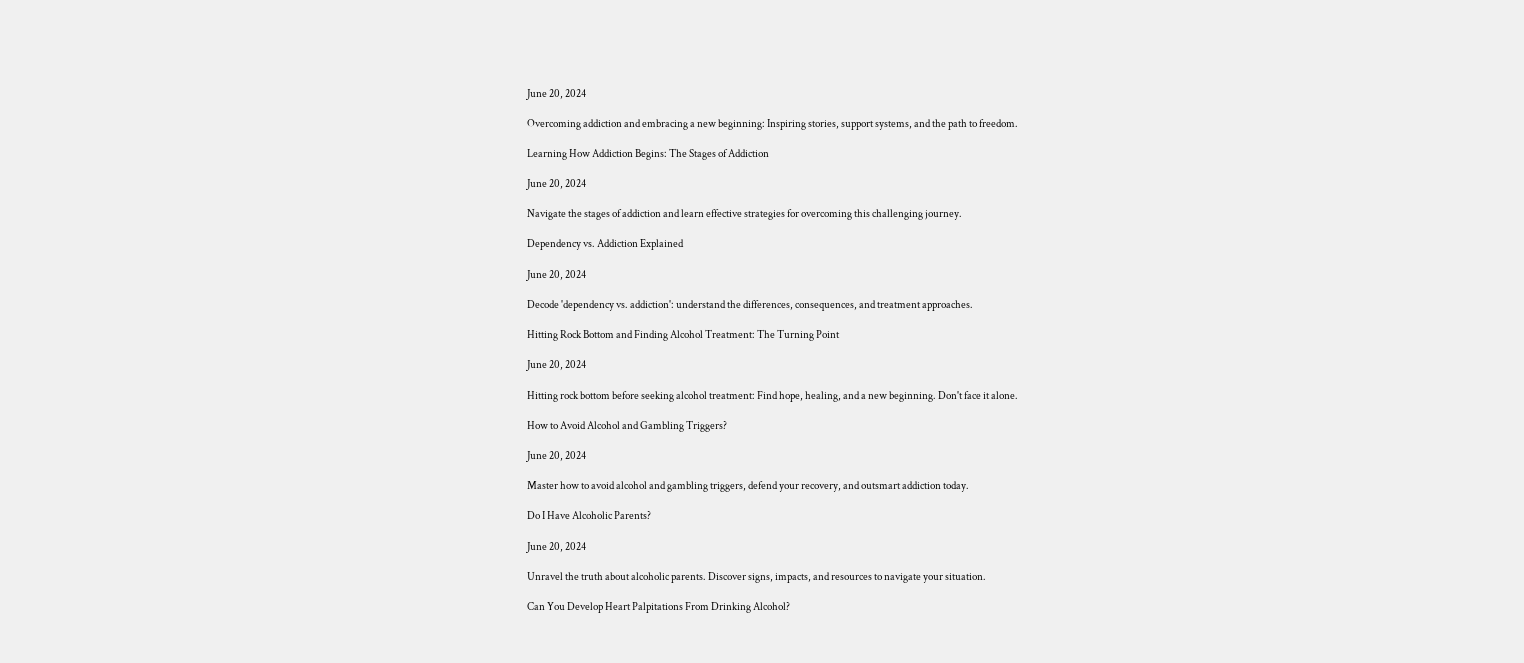June 20, 2024

Overcoming addiction and embracing a new beginning: Inspiring stories, support systems, and the path to freedom.

Learning How Addiction Begins: The Stages of Addiction

June 20, 2024

Navigate the stages of addiction and learn effective strategies for overcoming this challenging journey.

Dependency vs. Addiction Explained

June 20, 2024

Decode 'dependency vs. addiction': understand the differences, consequences, and treatment approaches.

Hitting Rock Bottom and Finding Alcohol Treatment: The Turning Point

June 20, 2024

Hitting rock bottom before seeking alcohol treatment: Find hope, healing, and a new beginning. Don't face it alone.

How to Avoid Alcohol and Gambling Triggers?

June 20, 2024

Master how to avoid alcohol and gambling triggers, defend your recovery, and outsmart addiction today.

Do I Have Alcoholic Parents?

June 20, 2024

Unravel the truth about alcoholic parents. Discover signs, impacts, and resources to navigate your situation.

Can You Develop Heart Palpitations From Drinking Alcohol?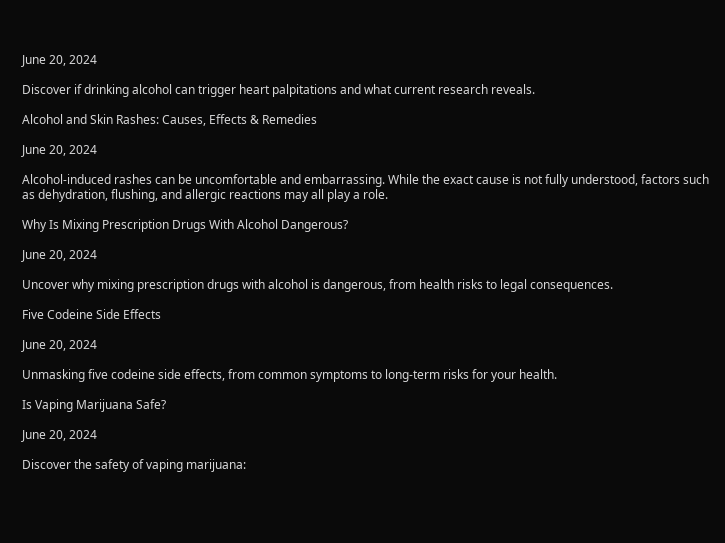June 20, 2024

Discover if drinking alcohol can trigger heart palpitations and what current research reveals.

Alcohol and Skin Rashes: Causes, Effects & Remedies

June 20, 2024

Alcohol-induced rashes can be uncomfortable and embarrassing. While the exact cause is not fully understood, factors such as dehydration, flushing, and allergic reactions may all play a role.

Why Is Mixing Prescription Drugs With Alcohol Dangerous?

June 20, 2024

Uncover why mixing prescription drugs with alcohol is dangerous, from health risks to legal consequences.

Five Codeine Side Effects

June 20, 2024

Unmasking five codeine side effects, from common symptoms to long-term risks for your health.

Is Vaping Marijuana Safe?

June 20, 2024

Discover the safety of vaping marijuana: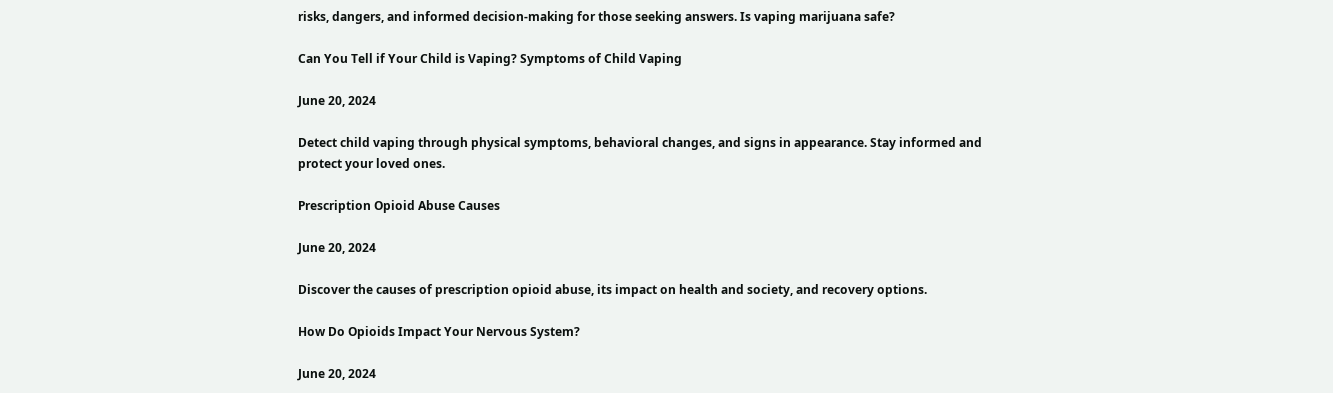risks, dangers, and informed decision-making for those seeking answers. Is vaping marijuana safe?

Can You Tell if Your Child is Vaping? Symptoms of Child Vaping

June 20, 2024

Detect child vaping through physical symptoms, behavioral changes, and signs in appearance. Stay informed and protect your loved ones.

Prescription Opioid Abuse Causes

June 20, 2024

Discover the causes of prescription opioid abuse, its impact on health and society, and recovery options.

How Do Opioids Impact Your Nervous System?

June 20, 2024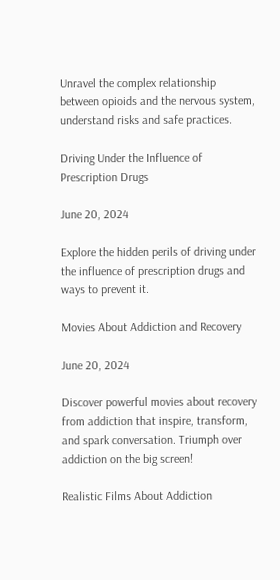Unravel the complex relationship between opioids and the nervous system, understand risks and safe practices.

Driving Under the Influence of Prescription Drugs

June 20, 2024

Explore the hidden perils of driving under the influence of prescription drugs and ways to prevent it.

Movies About Addiction and Recovery

June 20, 2024

Discover powerful movies about recovery from addiction that inspire, transform, and spark conversation. Triumph over addiction on the big screen!

Realistic Films About Addiction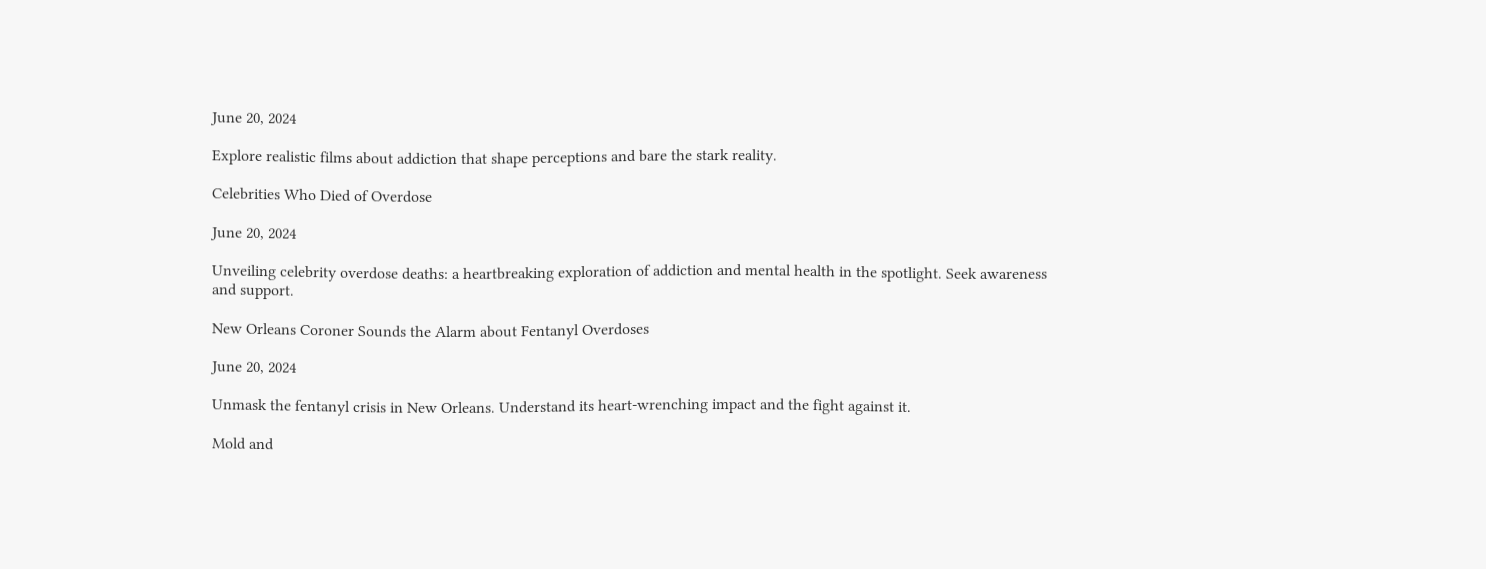June 20, 2024

Explore realistic films about addiction that shape perceptions and bare the stark reality.

Celebrities Who Died of Overdose

June 20, 2024

Unveiling celebrity overdose deaths: a heartbreaking exploration of addiction and mental health in the spotlight. Seek awareness and support.

New Orleans Coroner Sounds the Alarm about Fentanyl Overdoses

June 20, 2024

Unmask the fentanyl crisis in New Orleans. Understand its heart-wrenching impact and the fight against it.

Mold and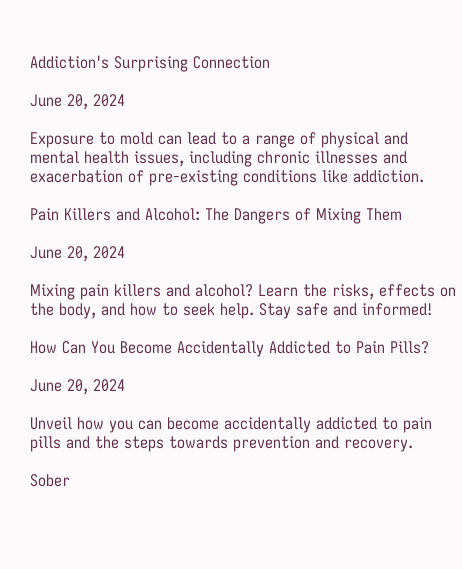Addiction's Surprising Connection

June 20, 2024

Exposure to mold can lead to a range of physical and mental health issues, including chronic illnesses and exacerbation of pre-existing conditions like addiction.

Pain Killers and Alcohol: The Dangers of Mixing Them

June 20, 2024

Mixing pain killers and alcohol? Learn the risks, effects on the body, and how to seek help. Stay safe and informed!

How Can You Become Accidentally Addicted to Pain Pills?

June 20, 2024

Unveil how you can become accidentally addicted to pain pills and the steps towards prevention and recovery.

Sober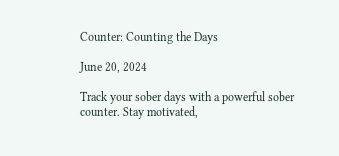Counter: Counting the Days

June 20, 2024

Track your sober days with a powerful sober counter. Stay motivated,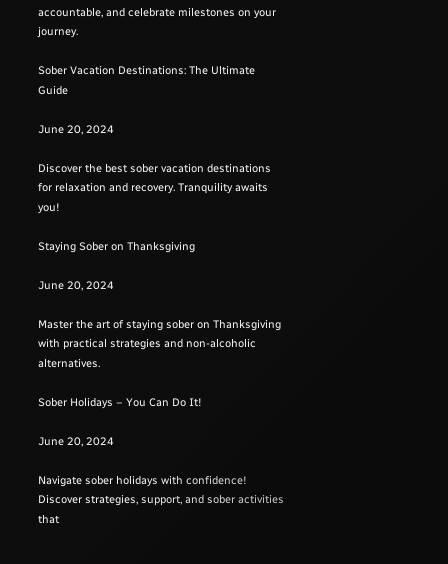accountable, and celebrate milestones on your journey.

Sober Vacation Destinations: The Ultimate Guide

June 20, 2024

Discover the best sober vacation destinations for relaxation and recovery. Tranquility awaits you!

Staying Sober on Thanksgiving

June 20, 2024

Master the art of staying sober on Thanksgiving with practical strategies and non-alcoholic alternatives.

Sober Holidays – You Can Do It!

June 20, 2024

Navigate sober holidays with confidence! Discover strategies, support, and sober activities that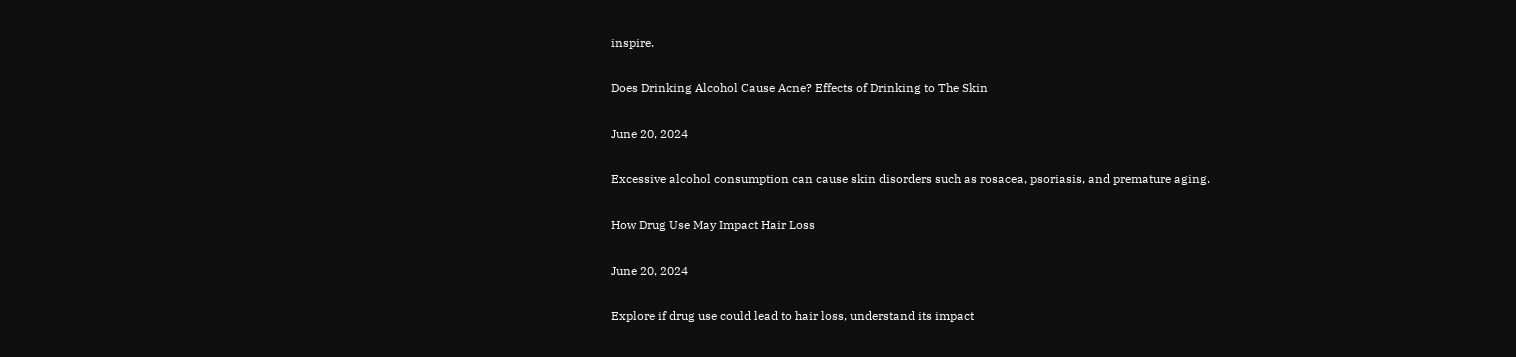inspire.

Does Drinking Alcohol Cause Acne? Effects of Drinking to The Skin

June 20, 2024

Excessive alcohol consumption can cause skin disorders such as rosacea, psoriasis, and premature aging.

How Drug Use May Impact Hair Loss

June 20, 2024

Explore if drug use could lead to hair loss, understand its impact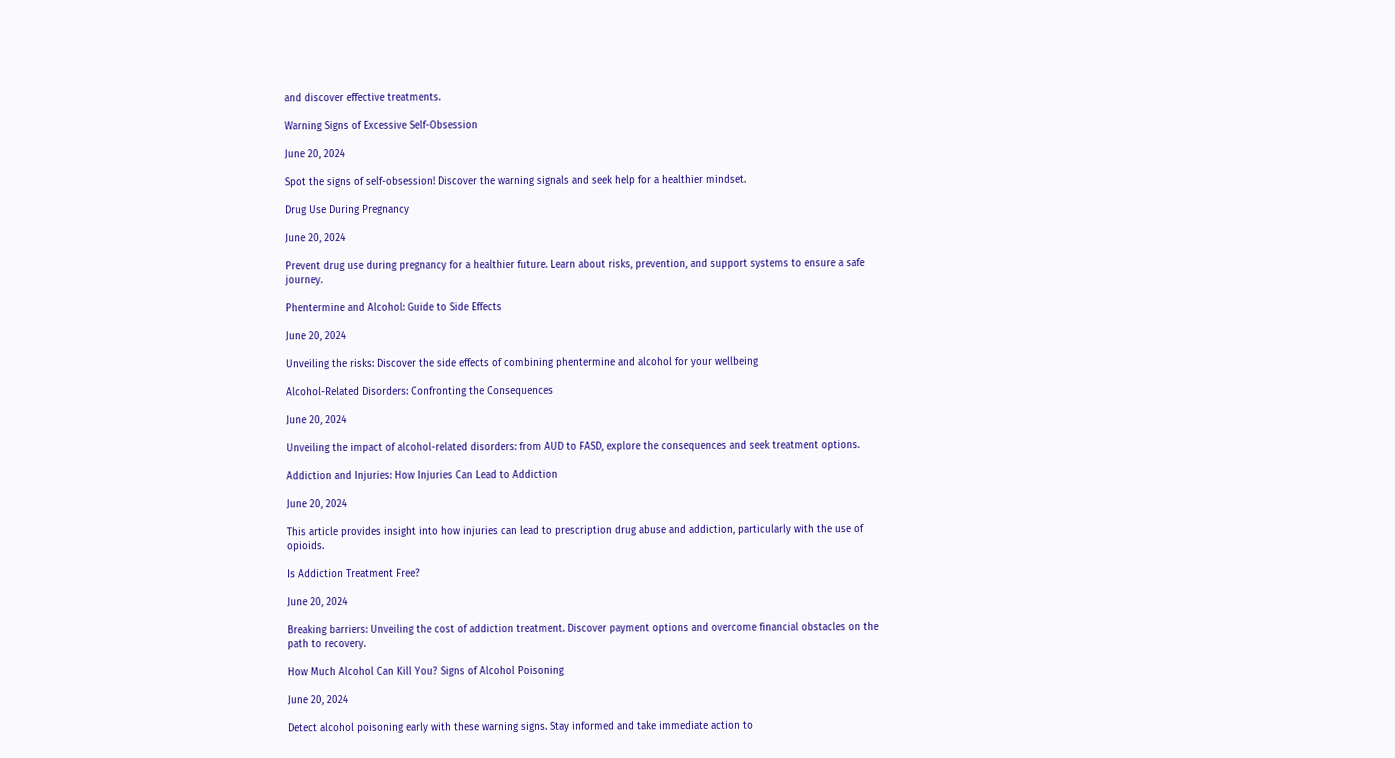and discover effective treatments.

Warning Signs of Excessive Self-Obsession

June 20, 2024

Spot the signs of self-obsession! Discover the warning signals and seek help for a healthier mindset.

Drug Use During Pregnancy

June 20, 2024

Prevent drug use during pregnancy for a healthier future. Learn about risks, prevention, and support systems to ensure a safe journey.

Phentermine and Alcohol: Guide to Side Effects

June 20, 2024

Unveiling the risks: Discover the side effects of combining phentermine and alcohol for your wellbeing

Alcohol-Related Disorders: Confronting the Consequences

June 20, 2024

Unveiling the impact of alcohol-related disorders: from AUD to FASD, explore the consequences and seek treatment options.

Addiction and Injuries: How Injuries Can Lead to Addiction

June 20, 2024

This article provides insight into how injuries can lead to prescription drug abuse and addiction, particularly with the use of opioids.

Is Addiction Treatment Free?

June 20, 2024

Breaking barriers: Unveiling the cost of addiction treatment. Discover payment options and overcome financial obstacles on the path to recovery.

How Much Alcohol Can Kill You? Signs of Alcohol Poisoning

June 20, 2024

Detect alcohol poisoning early with these warning signs. Stay informed and take immediate action to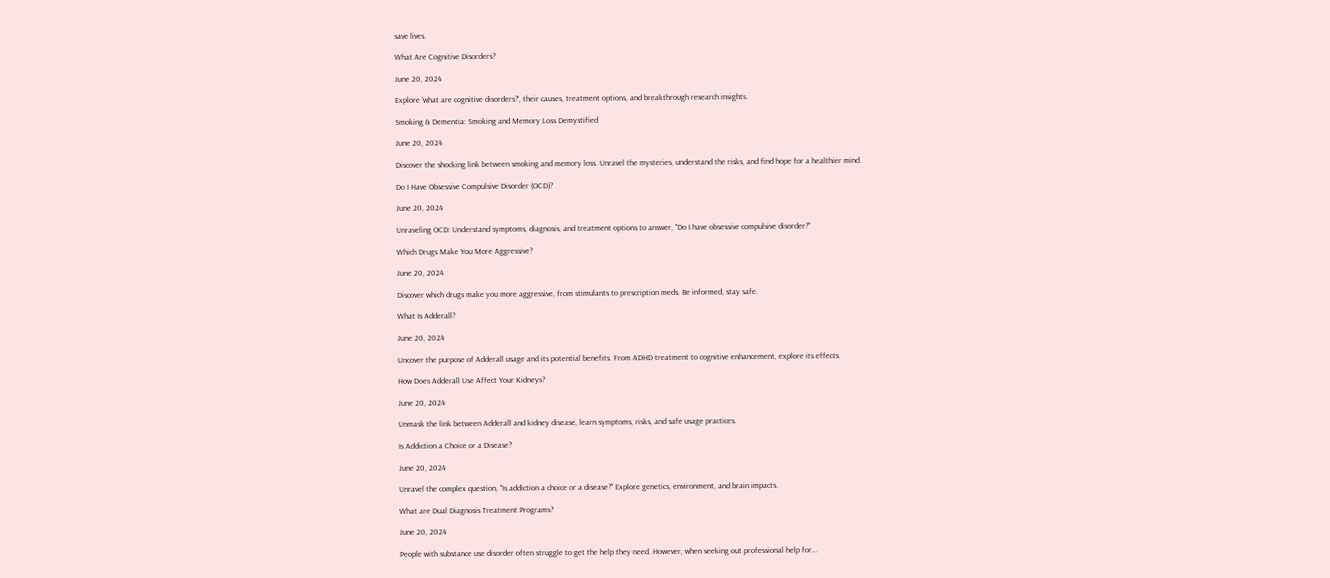save lives.

What Are Cognitive Disorders?

June 20, 2024

Explore 'what are cognitive disorders?', their causes, treatment options, and breakthrough research insights.

Smoking & Dementia: Smoking and Memory Loss Demystified

June 20, 2024

Discover the shocking link between smoking and memory loss. Unravel the mysteries, understand the risks, and find hope for a healthier mind.

Do I Have Obsessive Compulsive Disorder (OCD)?

June 20, 2024

Unraveling OCD: Understand symptoms, diagnosis, and treatment options to answer, "Do I have obsessive compulsive disorder?"

Which Drugs Make You More Aggressive?

June 20, 2024

Discover which drugs make you more aggressive, from stimulants to prescription meds. Be informed, stay safe.

What Is Adderall?

June 20, 2024

Uncover the purpose of Adderall usage and its potential benefits. From ADHD treatment to cognitive enhancement, explore its effects.

How Does Adderall Use Affect Your Kidneys?

June 20, 2024

Unmask the link between Adderall and kidney disease, learn symptoms, risks, and safe usage practices.

Is Addiction a Choice or a Disease?

June 20, 2024

Unravel the complex question, "Is addiction a choice or a disease?" Explore genetics, environment, and brain impacts.

What are Dual Diagnosis Treatment Programs?

June 20, 2024

People with substance use disorder often struggle to get the help they need. However, when seeking out professional help for…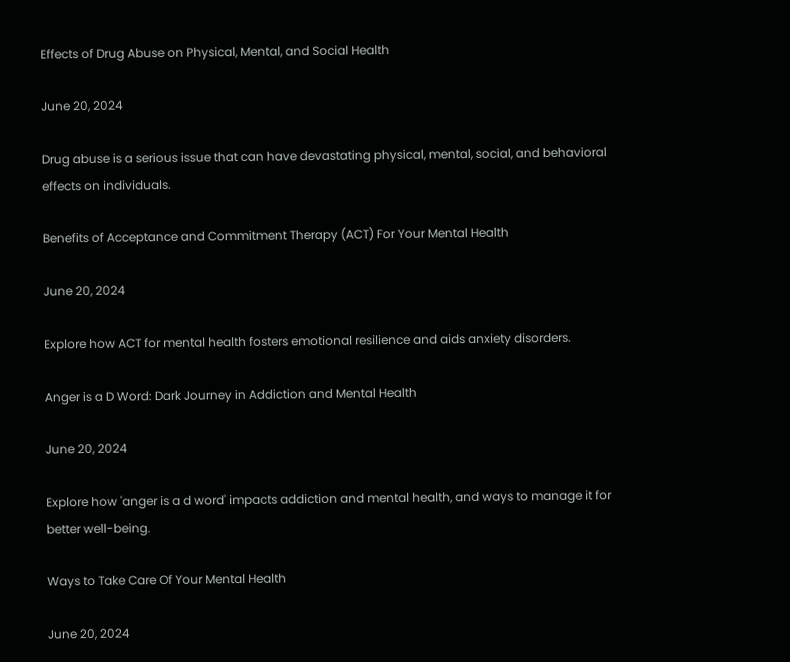Effects of Drug Abuse on Physical, Mental, and Social Health

June 20, 2024

Drug abuse is a serious issue that can have devastating physical, mental, social, and behavioral effects on individuals.

Benefits of Acceptance and Commitment Therapy (ACT) For Your Mental Health

June 20, 2024

Explore how ACT for mental health fosters emotional resilience and aids anxiety disorders.

Anger is a D Word: Dark Journey in Addiction and Mental Health

June 20, 2024

Explore how 'anger is a d word' impacts addiction and mental health, and ways to manage it for better well-being.

Ways to Take Care Of Your Mental Health

June 20, 2024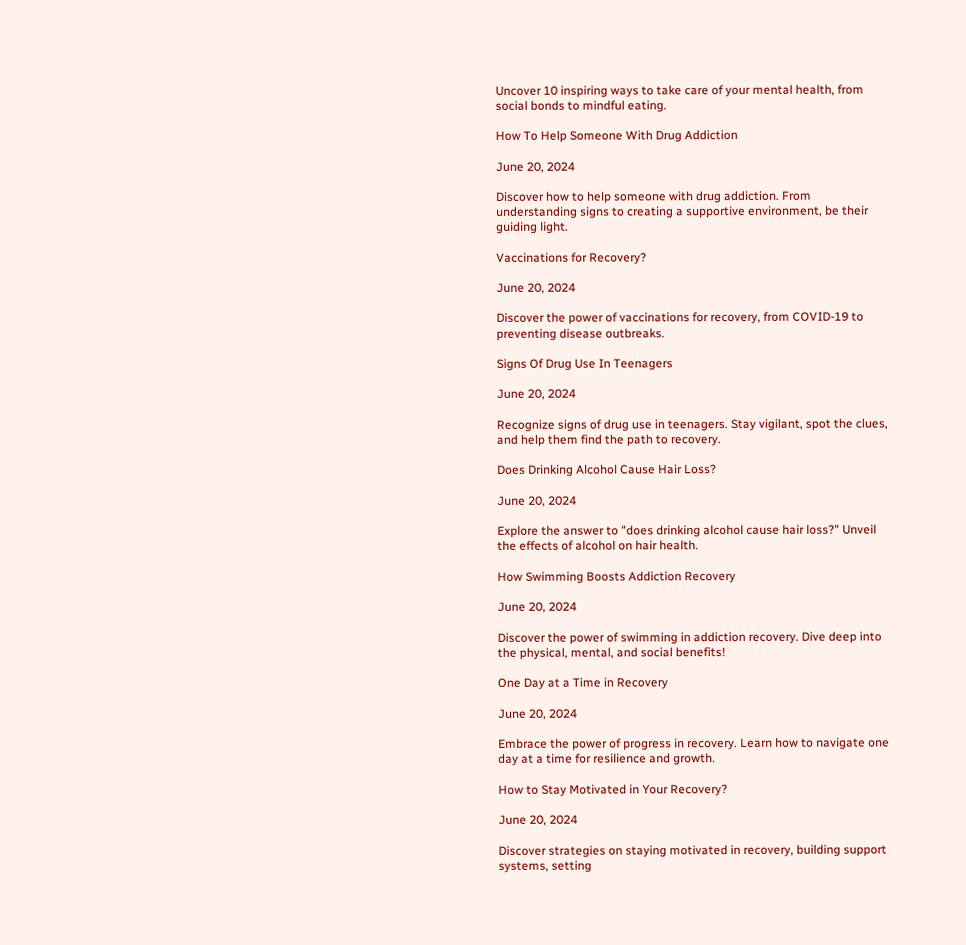Uncover 10 inspiring ways to take care of your mental health, from social bonds to mindful eating.

How To Help Someone With Drug Addiction

June 20, 2024

Discover how to help someone with drug addiction. From understanding signs to creating a supportive environment, be their guiding light.

Vaccinations for Recovery?

June 20, 2024

Discover the power of vaccinations for recovery, from COVID-19 to preventing disease outbreaks.

Signs Of Drug Use In Teenagers

June 20, 2024

Recognize signs of drug use in teenagers. Stay vigilant, spot the clues, and help them find the path to recovery.

Does Drinking Alcohol Cause Hair Loss?

June 20, 2024

Explore the answer to "does drinking alcohol cause hair loss?" Unveil the effects of alcohol on hair health.

How Swimming Boosts Addiction Recovery

June 20, 2024

Discover the power of swimming in addiction recovery. Dive deep into the physical, mental, and social benefits!

One Day at a Time in Recovery

June 20, 2024

Embrace the power of progress in recovery. Learn how to navigate one day at a time for resilience and growth.

How to Stay Motivated in Your Recovery?

June 20, 2024

Discover strategies on staying motivated in recovery, building support systems, setting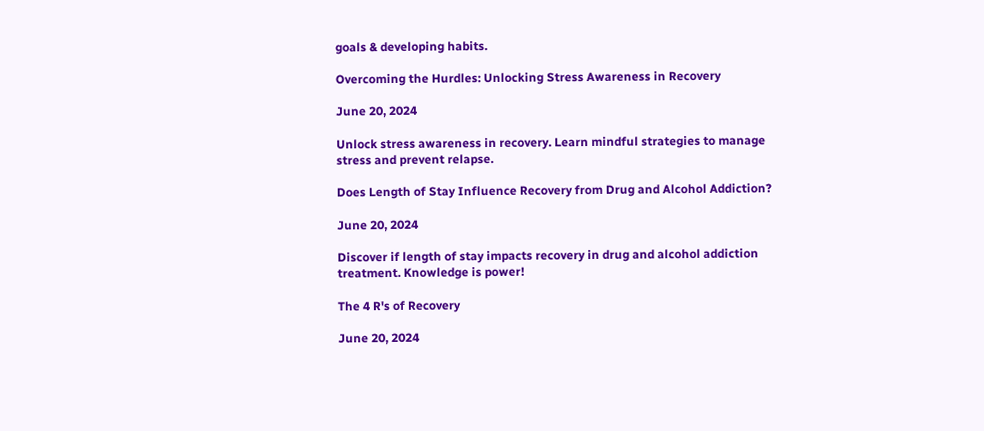goals & developing habits.

Overcoming the Hurdles: Unlocking Stress Awareness in Recovery

June 20, 2024

Unlock stress awareness in recovery. Learn mindful strategies to manage stress and prevent relapse.

Does Length of Stay Influence Recovery from Drug and Alcohol Addiction?

June 20, 2024

Discover if length of stay impacts recovery in drug and alcohol addiction treatment. Knowledge is power!

The 4 R's of Recovery

June 20, 2024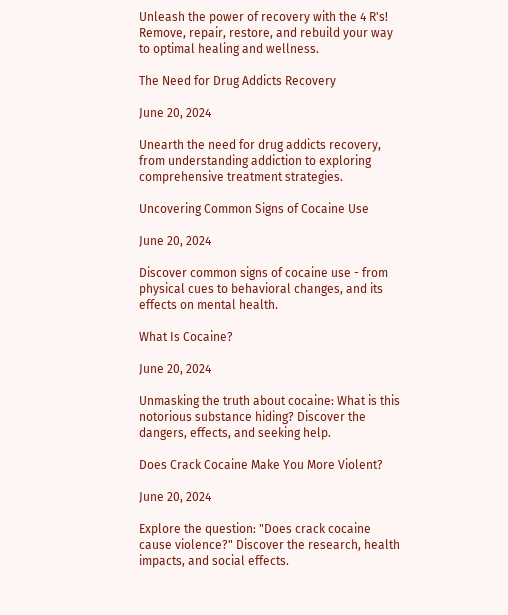Unleash the power of recovery with the 4 R's! Remove, repair, restore, and rebuild your way to optimal healing and wellness.

The Need for Drug Addicts Recovery

June 20, 2024

Unearth the need for drug addicts recovery, from understanding addiction to exploring comprehensive treatment strategies.

Uncovering Common Signs of Cocaine Use

June 20, 2024

Discover common signs of cocaine use - from physical cues to behavioral changes, and its effects on mental health.

What Is Cocaine?

June 20, 2024

Unmasking the truth about cocaine: What is this notorious substance hiding? Discover the dangers, effects, and seeking help.

Does Crack Cocaine Make You More Violent?

June 20, 2024

Explore the question: "Does crack cocaine cause violence?" Discover the research, health impacts, and social effects.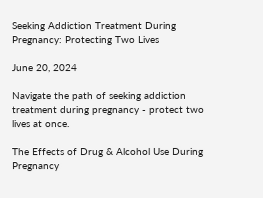Seeking Addiction Treatment During Pregnancy: Protecting Two Lives

June 20, 2024

Navigate the path of seeking addiction treatment during pregnancy - protect two lives at once.

The Effects of Drug & Alcohol Use During Pregnancy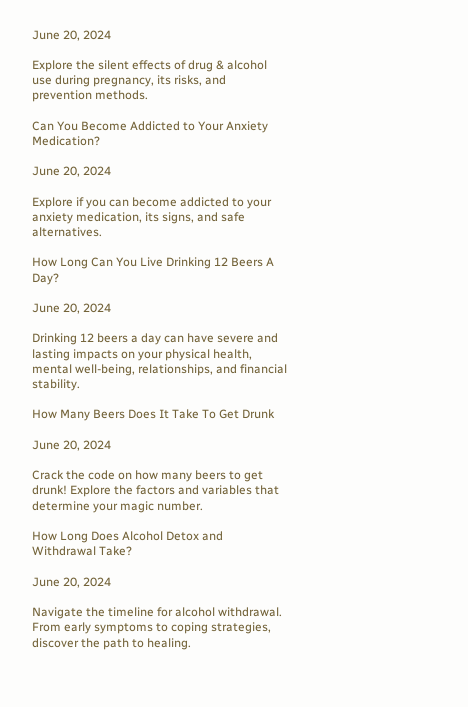June 20, 2024

Explore the silent effects of drug & alcohol use during pregnancy, its risks, and prevention methods.

Can You Become Addicted to Your Anxiety Medication?

June 20, 2024

Explore if you can become addicted to your anxiety medication, its signs, and safe alternatives.

How Long Can You Live Drinking 12 Beers A Day?

June 20, 2024

Drinking 12 beers a day can have severe and lasting impacts on your physical health, mental well-being, relationships, and financial stability.

How Many Beers Does It Take To Get Drunk

June 20, 2024

Crack the code on how many beers to get drunk! Explore the factors and variables that determine your magic number.

How Long Does Alcohol Detox and Withdrawal Take?

June 20, 2024

Navigate the timeline for alcohol withdrawal. From early symptoms to coping strategies, discover the path to healing.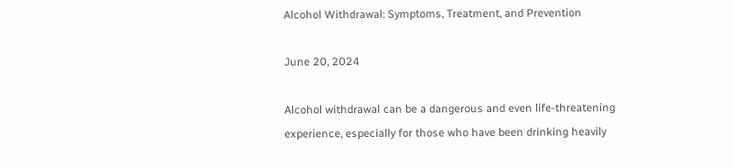Alcohol Withdrawal: Symptoms, Treatment, and Prevention

June 20, 2024

Alcohol withdrawal can be a dangerous and even life-threatening experience, especially for those who have been drinking heavily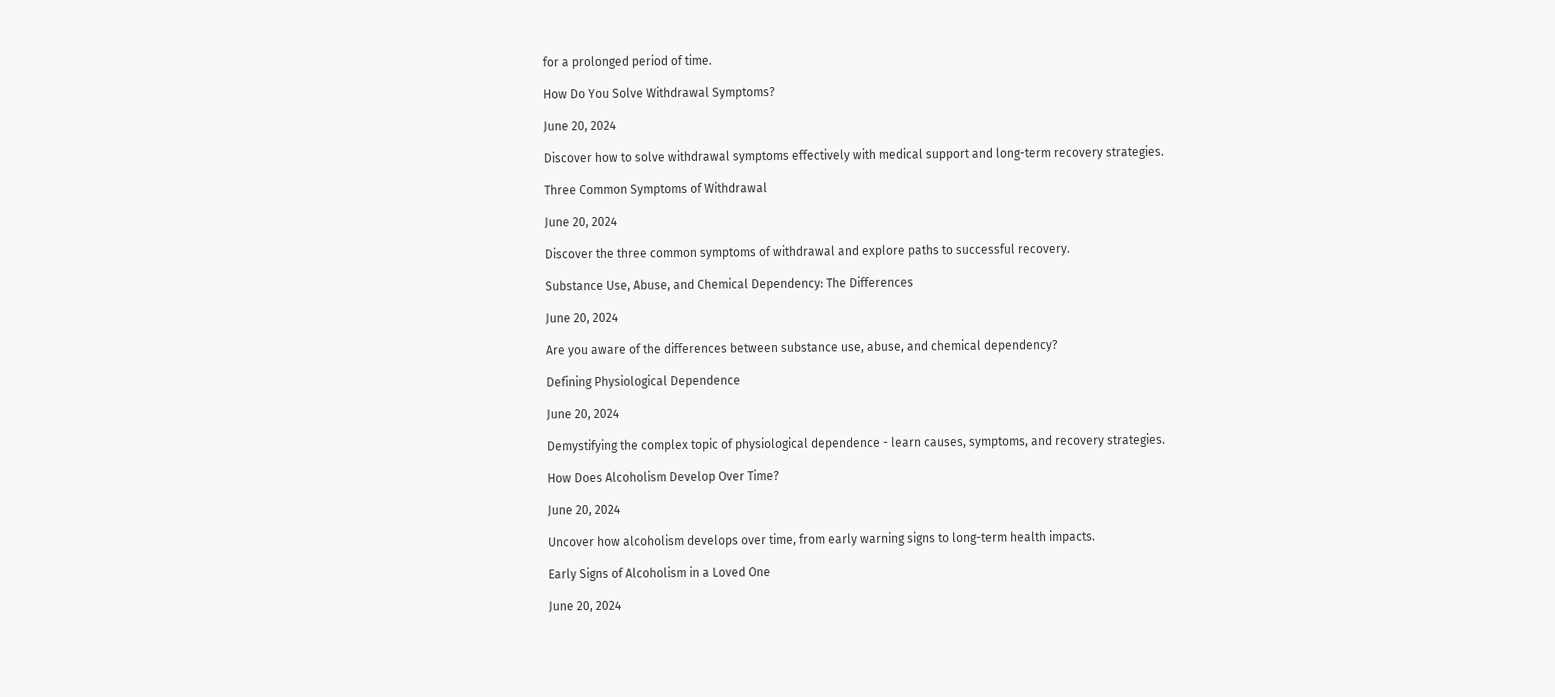for a prolonged period of time.

How Do You Solve Withdrawal Symptoms?

June 20, 2024

Discover how to solve withdrawal symptoms effectively with medical support and long-term recovery strategies.

Three Common Symptoms of Withdrawal

June 20, 2024

Discover the three common symptoms of withdrawal and explore paths to successful recovery.

Substance Use, Abuse, and Chemical Dependency: The Differences

June 20, 2024

Are you aware of the differences between substance use, abuse, and chemical dependency?

Defining Physiological Dependence

June 20, 2024

Demystifying the complex topic of physiological dependence - learn causes, symptoms, and recovery strategies.

How Does Alcoholism Develop Over Time?

June 20, 2024

Uncover how alcoholism develops over time, from early warning signs to long-term health impacts.

Early Signs of Alcoholism in a Loved One

June 20, 2024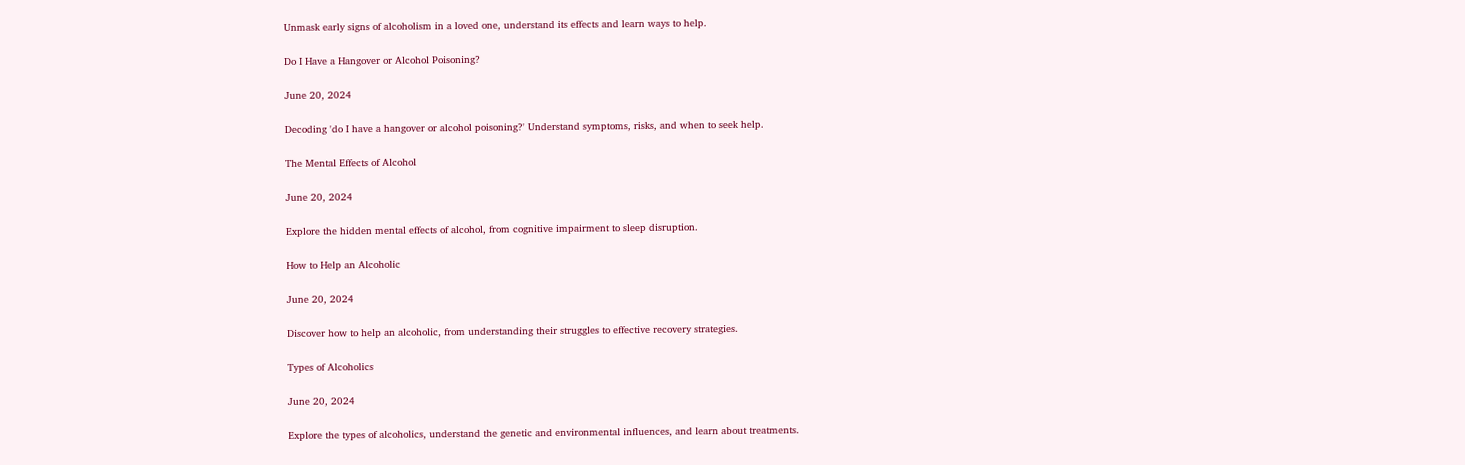Unmask early signs of alcoholism in a loved one, understand its effects and learn ways to help.

Do I Have a Hangover or Alcohol Poisoning?

June 20, 2024

Decoding 'do I have a hangover or alcohol poisoning?' Understand symptoms, risks, and when to seek help.

The Mental Effects of Alcohol

June 20, 2024

Explore the hidden mental effects of alcohol, from cognitive impairment to sleep disruption.

How to Help an Alcoholic

June 20, 2024

Discover how to help an alcoholic, from understanding their struggles to effective recovery strategies.

Types of Alcoholics

June 20, 2024

Explore the types of alcoholics, understand the genetic and environmental influences, and learn about treatments.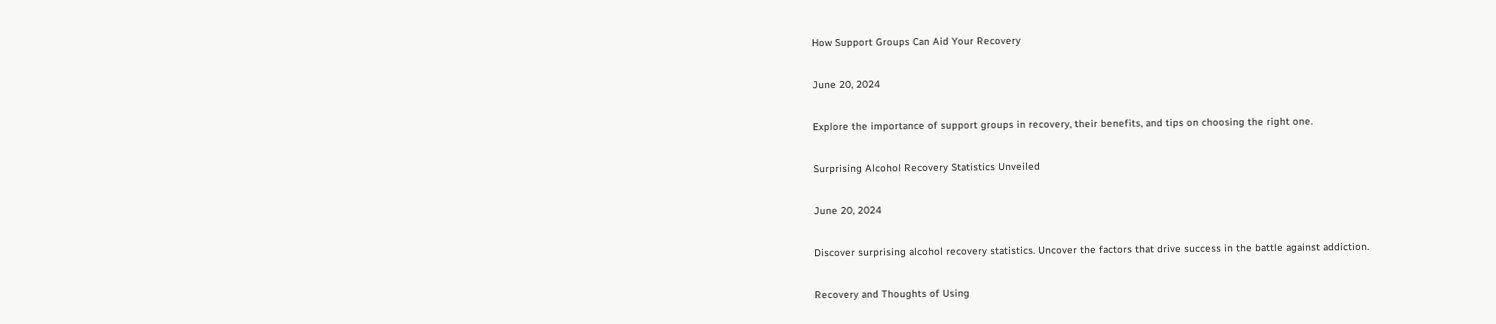How Support Groups Can Aid Your Recovery

June 20, 2024

Explore the importance of support groups in recovery, their benefits, and tips on choosing the right one.

Surprising Alcohol Recovery Statistics Unveiled

June 20, 2024

Discover surprising alcohol recovery statistics. Uncover the factors that drive success in the battle against addiction.

Recovery and Thoughts of Using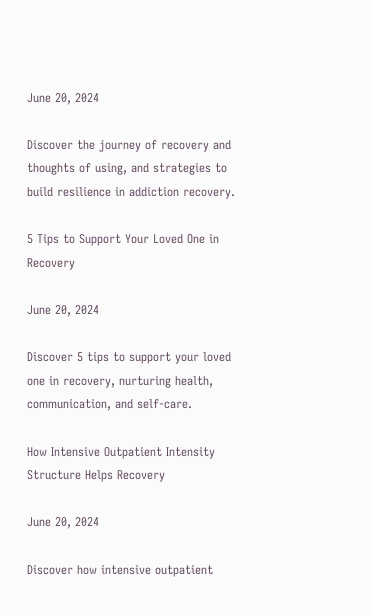June 20, 2024

Discover the journey of recovery and thoughts of using, and strategies to build resilience in addiction recovery.

5 Tips to Support Your Loved One in Recovery

June 20, 2024

Discover 5 tips to support your loved one in recovery, nurturing health, communication, and self-care.

How Intensive Outpatient Intensity Structure Helps Recovery

June 20, 2024

Discover how intensive outpatient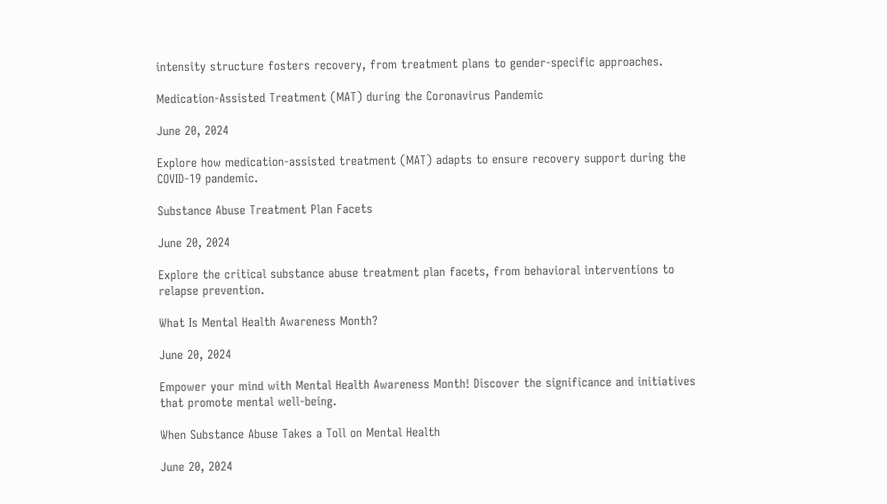intensity structure fosters recovery, from treatment plans to gender-specific approaches.

Medication-Assisted Treatment (MAT) during the Coronavirus Pandemic

June 20, 2024

Explore how medication-assisted treatment (MAT) adapts to ensure recovery support during the COVID-19 pandemic.

Substance Abuse Treatment Plan Facets

June 20, 2024

Explore the critical substance abuse treatment plan facets, from behavioral interventions to relapse prevention.

What Is Mental Health Awareness Month?

June 20, 2024

Empower your mind with Mental Health Awareness Month! Discover the significance and initiatives that promote mental well-being.

When Substance Abuse Takes a Toll on Mental Health

June 20, 2024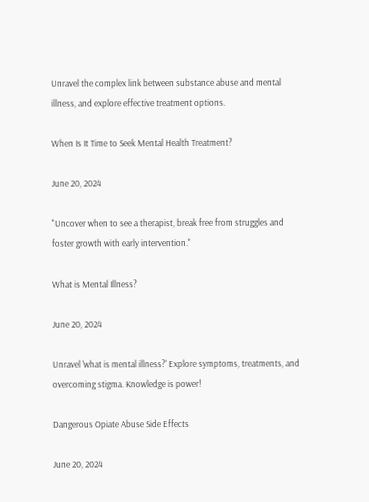Unravel the complex link between substance abuse and mental illness, and explore effective treatment options.

When Is It Time to Seek Mental Health Treatment?

June 20, 2024

"Uncover when to see a therapist, break free from struggles and foster growth with early intervention."

What is Mental Illness?

June 20, 2024

Unravel 'what is mental illness?' Explore symptoms, treatments, and overcoming stigma. Knowledge is power!

Dangerous Opiate Abuse Side Effects

June 20, 2024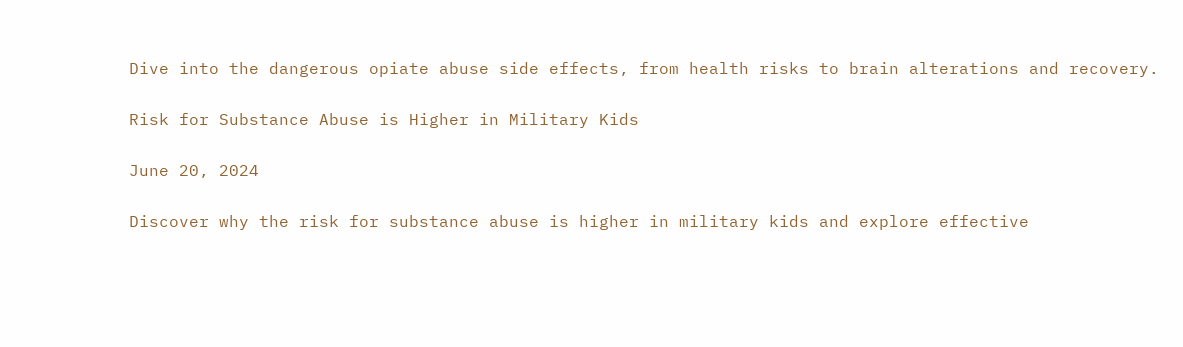Dive into the dangerous opiate abuse side effects, from health risks to brain alterations and recovery.

Risk for Substance Abuse is Higher in Military Kids

June 20, 2024

Discover why the risk for substance abuse is higher in military kids and explore effective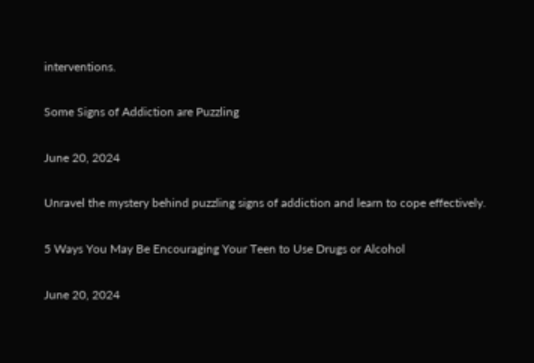interventions.

Some Signs of Addiction are Puzzling

June 20, 2024

Unravel the mystery behind puzzling signs of addiction and learn to cope effectively.

5 Ways You May Be Encouraging Your Teen to Use Drugs or Alcohol

June 20, 2024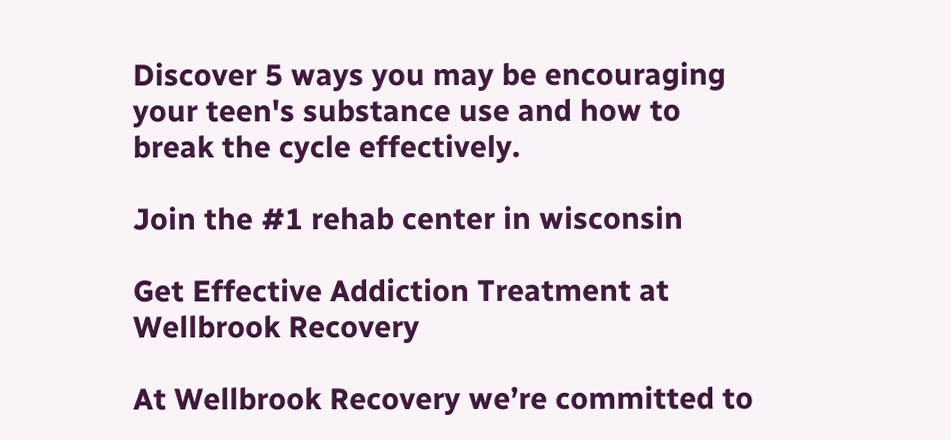Discover 5 ways you may be encouraging your teen's substance use and how to break the cycle effectively.

Join the #1 rehab center in wisconsin

Get Effective Addiction Treatment at Wellbrook Recovery

At Wellbrook Recovery we’re committed to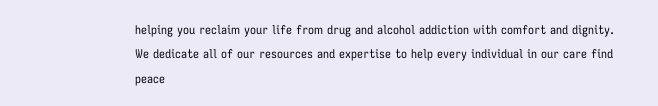helping you reclaim your life from drug and alcohol addiction with comfort and dignity. We dedicate all of our resources and expertise to help every individual in our care find peace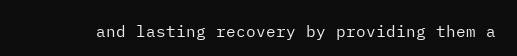and lasting recovery by providing them a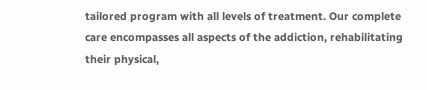tailored program with all levels of treatment. Our complete care encompasses all aspects of the addiction, rehabilitating their physical,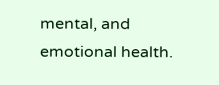mental, and emotional health.